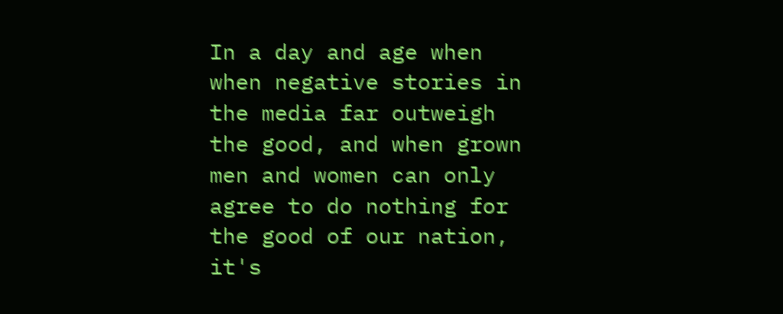In a day and age when when negative stories in the media far outweigh the good, and when grown men and women can only agree to do nothing for the good of our nation, it's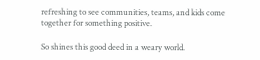refreshing to see communities, teams, and kids come together for something positive.

So shines this good deed in a weary world.